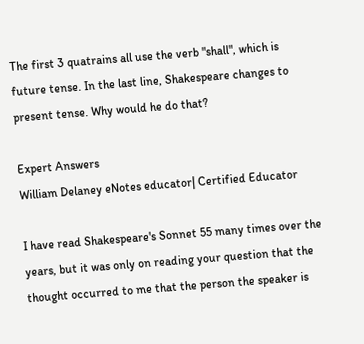The first 3 quatrains all use the verb "shall", which is future tense. In the last line, Shakespeare changes to present tense. Why would he do that?

Expert Answers
William Delaney eNotes educator| Certified Educator

I have read Shakespeare's Sonnet 55 many times over the years, but it was only on reading your question that the thought occurred to me that the person the speaker is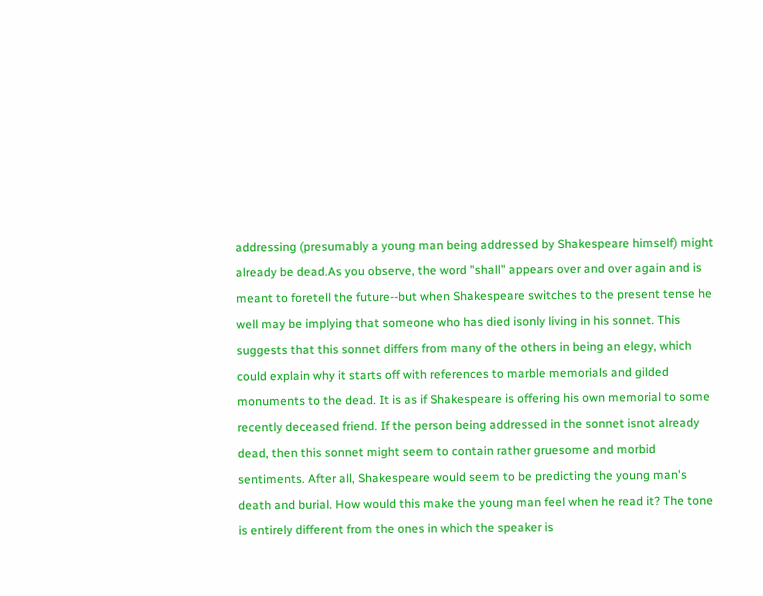addressing (presumably a young man being addressed by Shakespeare himself) might already be dead.As you observe, the word "shall" appears over and over again and is meant to foretell the future--but when Shakespeare switches to the present tense he well may be implying that someone who has died isonly living in his sonnet. This suggests that this sonnet differs from many of the others in being an elegy, which could explain why it starts off with references to marble memorials and gilded monuments to the dead. It is as if Shakespeare is offering his own memorial to some recently deceased friend. If the person being addressed in the sonnet isnot already dead, then this sonnet might seem to contain rather gruesome and morbid sentiments. After all, Shakespeare would seem to be predicting the young man's death and burial. How would this make the young man feel when he read it? The tone is entirely different from the ones in which the speaker is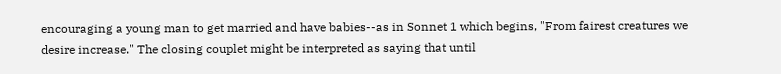encouraging a young man to get married and have babies--as in Sonnet 1 which begins, "From fairest creatures we desire increase." The closing couplet might be interpreted as saying that until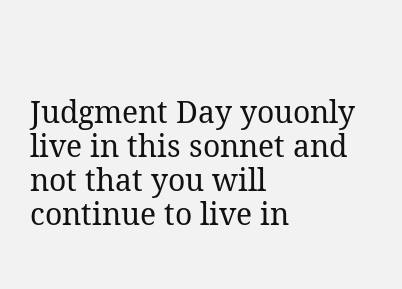Judgment Day youonly live in this sonnet and not that you will continue to live in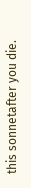this sonnetafter you die.